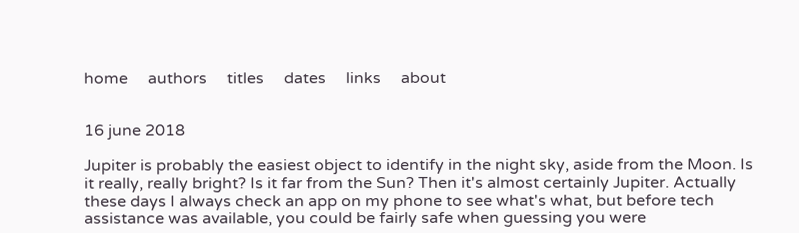home     authors     titles     dates     links     about


16 june 2018

Jupiter is probably the easiest object to identify in the night sky, aside from the Moon. Is it really, really bright? Is it far from the Sun? Then it's almost certainly Jupiter. Actually these days I always check an app on my phone to see what's what, but before tech assistance was available, you could be fairly safe when guessing you were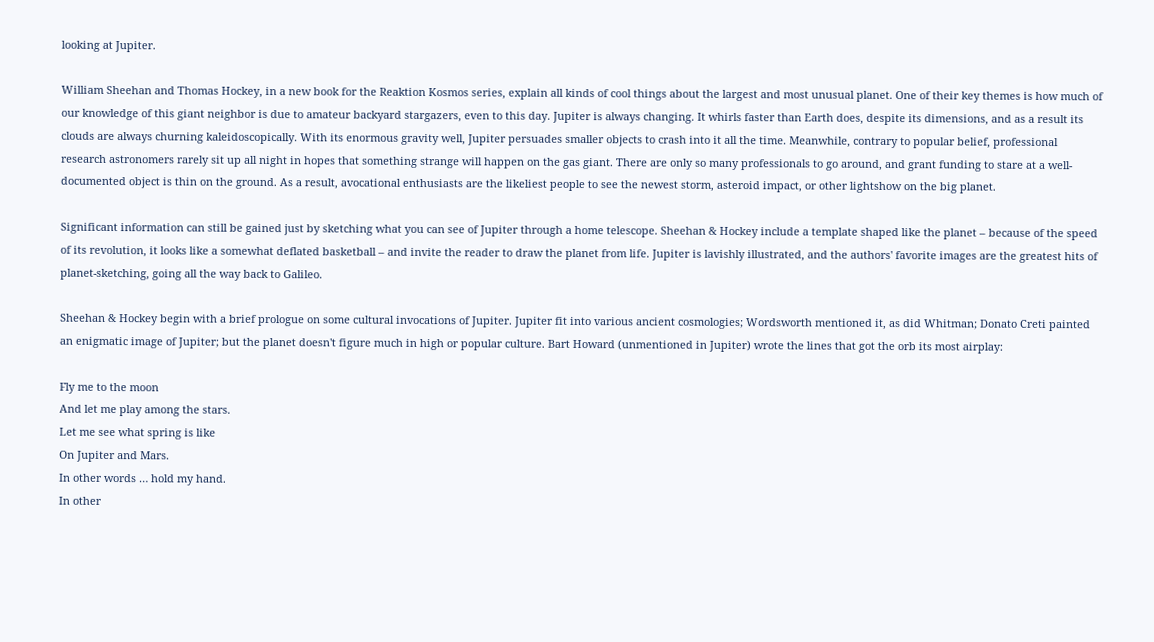looking at Jupiter.

William Sheehan and Thomas Hockey, in a new book for the Reaktion Kosmos series, explain all kinds of cool things about the largest and most unusual planet. One of their key themes is how much of our knowledge of this giant neighbor is due to amateur backyard stargazers, even to this day. Jupiter is always changing. It whirls faster than Earth does, despite its dimensions, and as a result its clouds are always churning kaleidoscopically. With its enormous gravity well, Jupiter persuades smaller objects to crash into it all the time. Meanwhile, contrary to popular belief, professional research astronomers rarely sit up all night in hopes that something strange will happen on the gas giant. There are only so many professionals to go around, and grant funding to stare at a well-documented object is thin on the ground. As a result, avocational enthusiasts are the likeliest people to see the newest storm, asteroid impact, or other lightshow on the big planet.

Significant information can still be gained just by sketching what you can see of Jupiter through a home telescope. Sheehan & Hockey include a template shaped like the planet – because of the speed of its revolution, it looks like a somewhat deflated basketball – and invite the reader to draw the planet from life. Jupiter is lavishly illustrated, and the authors' favorite images are the greatest hits of planet-sketching, going all the way back to Galileo.

Sheehan & Hockey begin with a brief prologue on some cultural invocations of Jupiter. Jupiter fit into various ancient cosmologies; Wordsworth mentioned it, as did Whitman; Donato Creti painted an enigmatic image of Jupiter; but the planet doesn't figure much in high or popular culture. Bart Howard (unmentioned in Jupiter) wrote the lines that got the orb its most airplay:

Fly me to the moon
And let me play among the stars.
Let me see what spring is like
On Jupiter and Mars.
In other words … hold my hand.
In other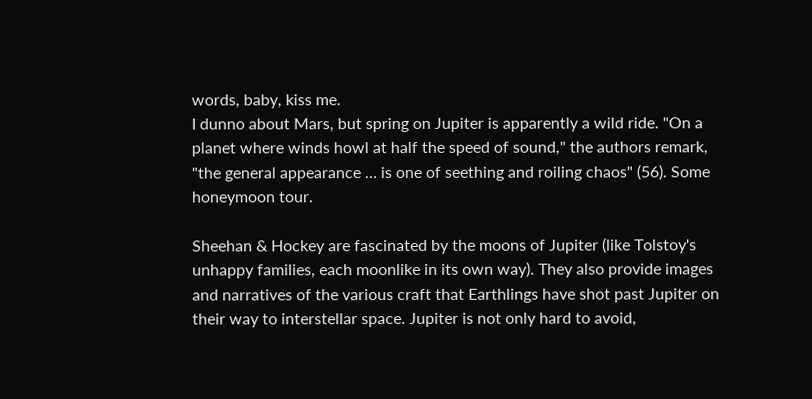words, baby, kiss me.
I dunno about Mars, but spring on Jupiter is apparently a wild ride. "On a planet where winds howl at half the speed of sound," the authors remark, "the general appearance … is one of seething and roiling chaos" (56). Some honeymoon tour.

Sheehan & Hockey are fascinated by the moons of Jupiter (like Tolstoy's unhappy families, each moonlike in its own way). They also provide images and narratives of the various craft that Earthlings have shot past Jupiter on their way to interstellar space. Jupiter is not only hard to avoid,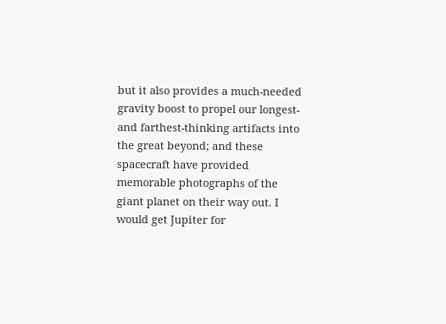but it also provides a much-needed gravity boost to propel our longest- and farthest-thinking artifacts into the great beyond; and these spacecraft have provided memorable photographs of the giant planet on their way out. I would get Jupiter for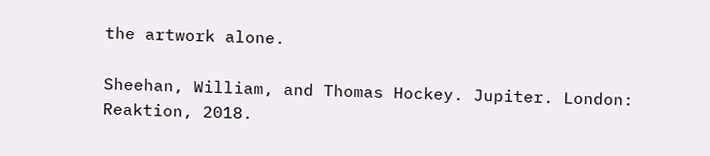the artwork alone.

Sheehan, William, and Thomas Hockey. Jupiter. London: Reaktion, 2018.